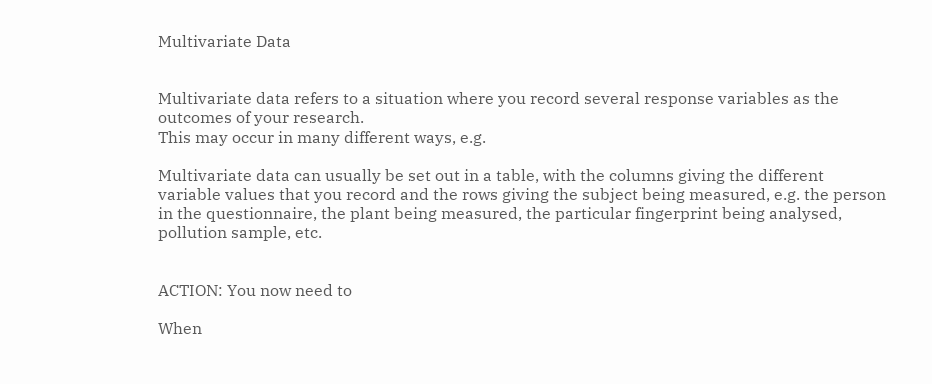Multivariate Data


Multivariate data refers to a situation where you record several response variables as the outcomes of your research.
This may occur in many different ways, e.g.

Multivariate data can usually be set out in a table, with the columns giving the different variable values that you record and the rows giving the subject being measured, e.g. the person in the questionnaire, the plant being measured, the particular fingerprint being analysed, pollution sample, etc.


ACTION: You now need to

When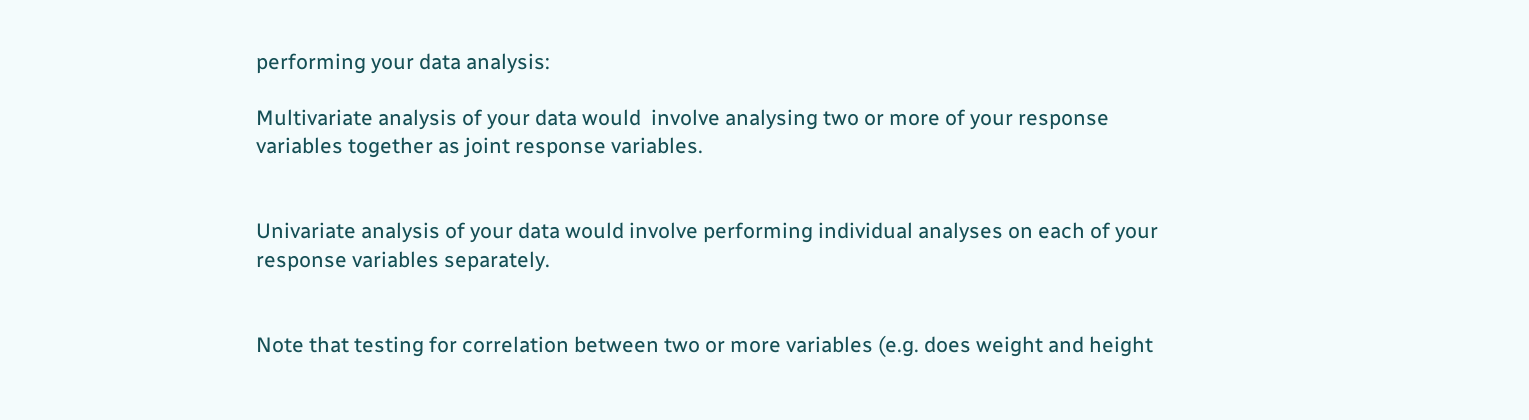performing your data analysis:

Multivariate analysis of your data would  involve analysing two or more of your response variables together as joint response variables.


Univariate analysis of your data would involve performing individual analyses on each of your response variables separately.


Note that testing for correlation between two or more variables (e.g. does weight and height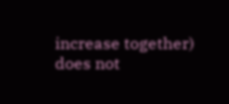increase together) does not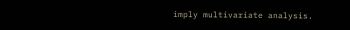imply multivariate analysis.